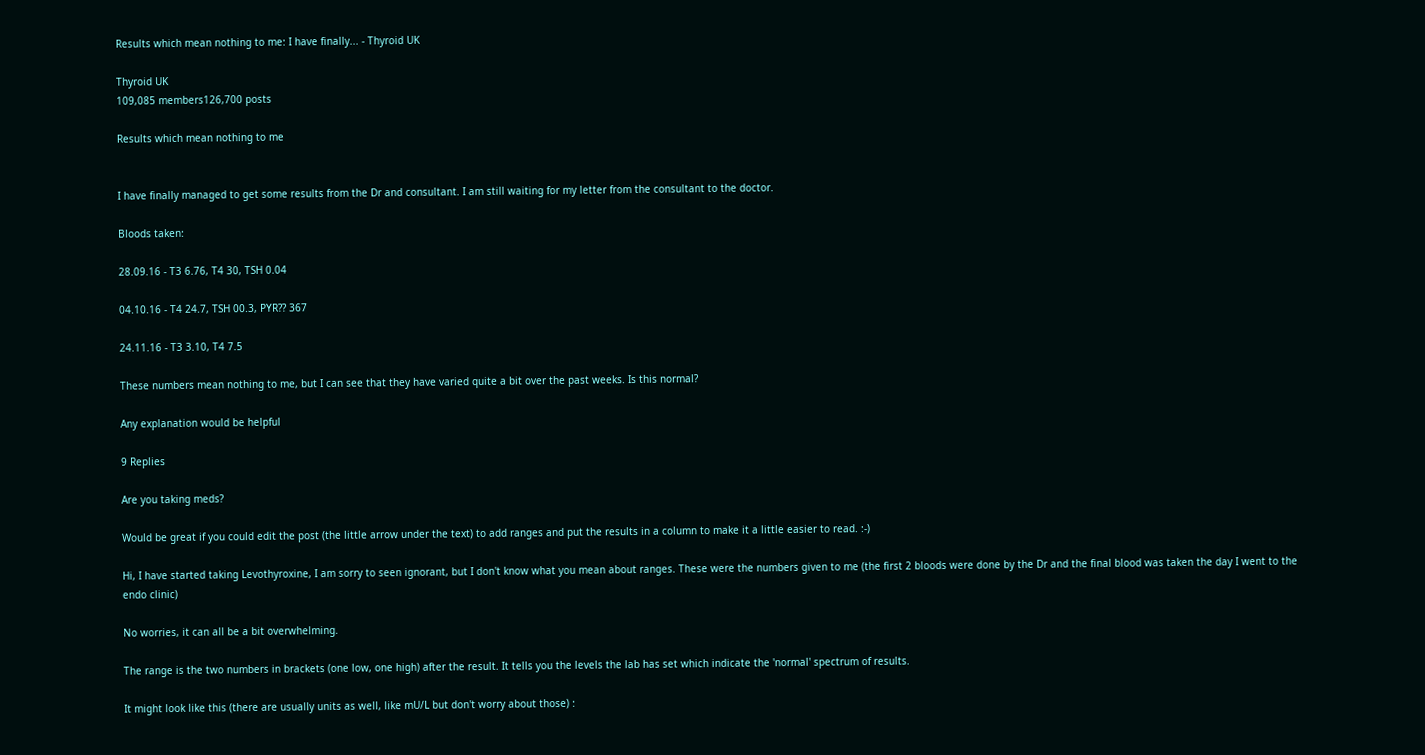Results which mean nothing to me: I have finally... - Thyroid UK

Thyroid UK
109,085 members126,700 posts

Results which mean nothing to me


I have finally managed to get some results from the Dr and consultant. I am still waiting for my letter from the consultant to the doctor.

Bloods taken:

28.09.16 - T3 6.76, T4 30, TSH 0.04

04.10.16 - T4 24.7, TSH 00.3, PYR?? 367

24.11.16 - T3 3.10, T4 7.5

These numbers mean nothing to me, but I can see that they have varied quite a bit over the past weeks. Is this normal?

Any explanation would be helpful

9 Replies

Are you taking meds?

Would be great if you could edit the post (the little arrow under the text) to add ranges and put the results in a column to make it a little easier to read. :-)

Hi, I have started taking Levothyroxine, I am sorry to seen ignorant, but I don't know what you mean about ranges. These were the numbers given to me (the first 2 bloods were done by the Dr and the final blood was taken the day I went to the endo clinic)

No worries, it can all be a bit overwhelming.

The range is the two numbers in brackets (one low, one high) after the result. It tells you the levels the lab has set which indicate the 'normal' spectrum of results.

It might look like this (there are usually units as well, like mU/L but don't worry about those) :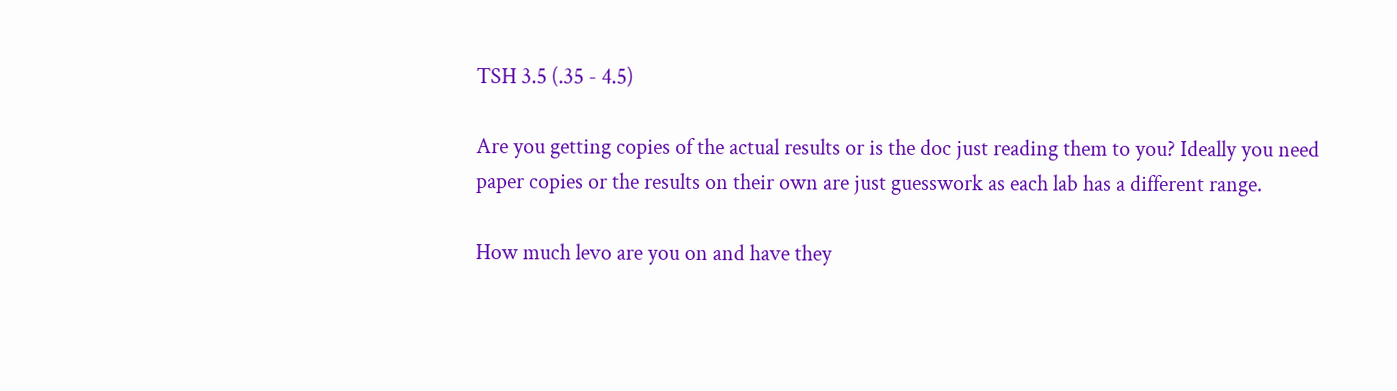TSH 3.5 (.35 - 4.5)

Are you getting copies of the actual results or is the doc just reading them to you? Ideally you need paper copies or the results on their own are just guesswork as each lab has a different range.

How much levo are you on and have they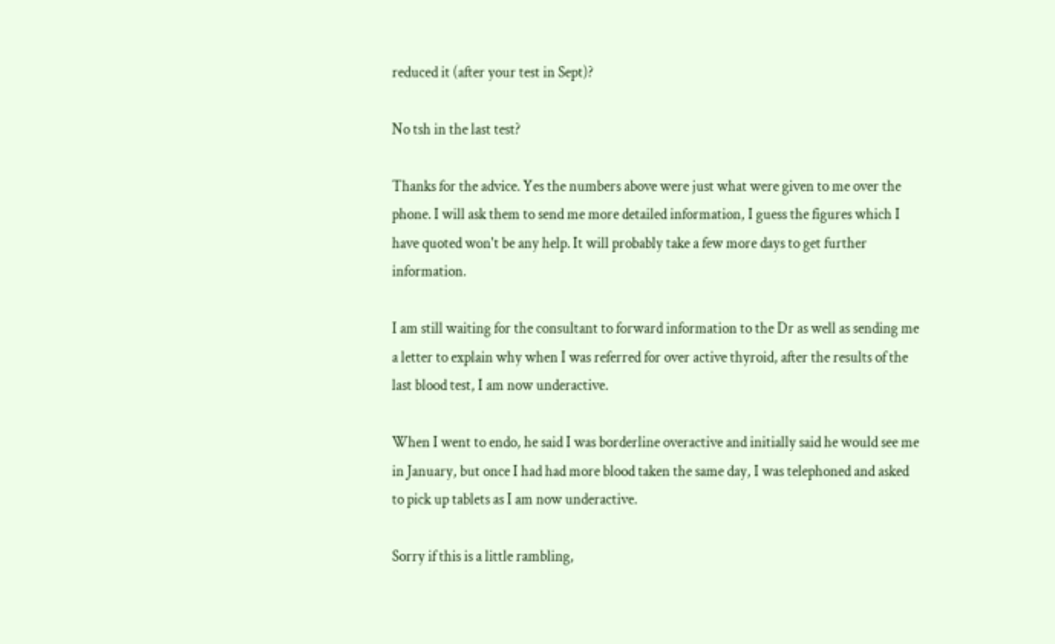reduced it (after your test in Sept)?

No tsh in the last test?

Thanks for the advice. Yes the numbers above were just what were given to me over the phone. I will ask them to send me more detailed information, I guess the figures which I have quoted won't be any help. It will probably take a few more days to get further information.

I am still waiting for the consultant to forward information to the Dr as well as sending me a letter to explain why when I was referred for over active thyroid, after the results of the last blood test, I am now underactive.

When I went to endo, he said I was borderline overactive and initially said he would see me in January, but once I had had more blood taken the same day, I was telephoned and asked to pick up tablets as I am now underactive.

Sorry if this is a little rambling,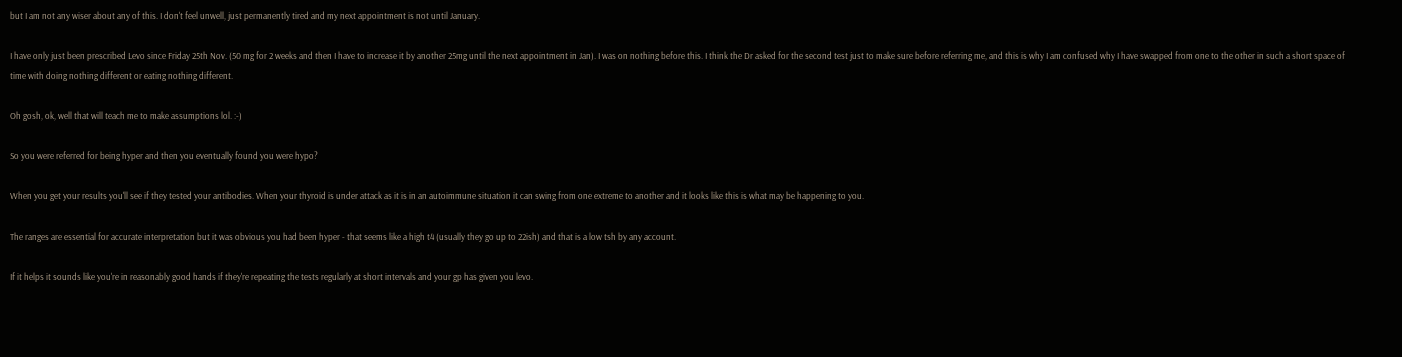but I am not any wiser about any of this. I don't feel unwell, just permanently tired and my next appointment is not until January.

I have only just been prescribed Levo since Friday 25th Nov. (50 mg for 2 weeks and then I have to increase it by another 25mg until the next appointment in Jan). I was on nothing before this. I think the Dr asked for the second test just to make sure before referring me, and this is why I am confused why I have swapped from one to the other in such a short space of time with doing nothing different or eating nothing different.

Oh gosh, ok, well that will teach me to make assumptions lol. :-)

So you were referred for being hyper and then you eventually found you were hypo?

When you get your results you'll see if they tested your antibodies. When your thyroid is under attack as it is in an autoimmune situation it can swing from one extreme to another and it looks like this is what may be happening to you.

The ranges are essential for accurate interpretation but it was obvious you had been hyper - that seems like a high t4 (usually they go up to 22ish) and that is a low tsh by any account.

If it helps it sounds like you're in reasonably good hands if they're repeating the tests regularly at short intervals and your gp has given you levo.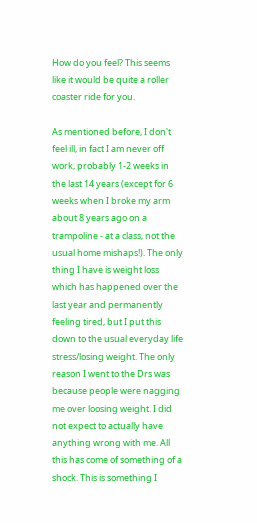How do you feel? This seems like it would be quite a roller coaster ride for you.

As mentioned before, I don't feel ill, in fact I am never off work, probably 1-2 weeks in the last 14 years (except for 6 weeks when I broke my arm about 8 years ago on a trampoline - at a class, not the usual home mishaps!). The only thing I have is weight loss which has happened over the last year and permanently feeling tired, but I put this down to the usual everyday life stress/losing weight. The only reason I went to the Drs was because people were nagging me over loosing weight. I did not expect to actually have anything wrong with me. All this has come of something of a shock. This is something I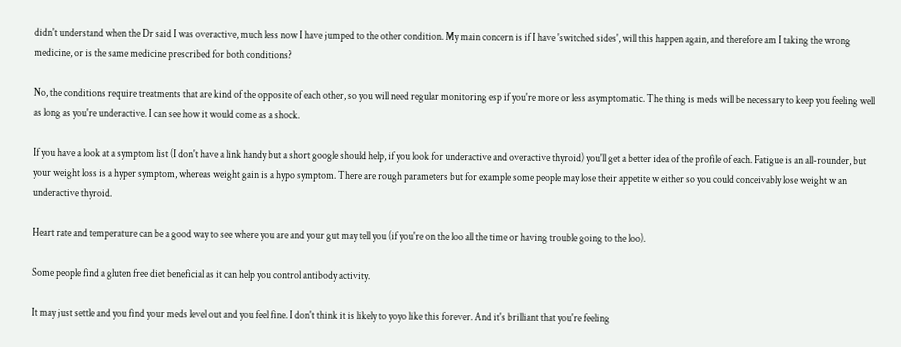didn't understand when the Dr said I was overactive, much less now I have jumped to the other condition. My main concern is if I have 'switched sides', will this happen again, and therefore am I taking the wrong medicine, or is the same medicine prescribed for both conditions?

No, the conditions require treatments that are kind of the opposite of each other, so you will need regular monitoring esp if you're more or less asymptomatic. The thing is meds will be necessary to keep you feeling well as long as you're underactive. I can see how it would come as a shock.

If you have a look at a symptom list (I don't have a link handy but a short google should help, if you look for underactive and overactive thyroid) you'll get a better idea of the profile of each. Fatigue is an all-rounder, but your weight loss is a hyper symptom, whereas weight gain is a hypo symptom. There are rough parameters but for example some people may lose their appetite w either so you could conceivably lose weight w an underactive thyroid.

Heart rate and temperature can be a good way to see where you are and your gut may tell you (if you're on the loo all the time or having trouble going to the loo).

Some people find a gluten free diet beneficial as it can help you control antibody activity.

It may just settle and you find your meds level out and you feel fine. I don't think it is likely to yoyo like this forever. And it's brilliant that you're feeling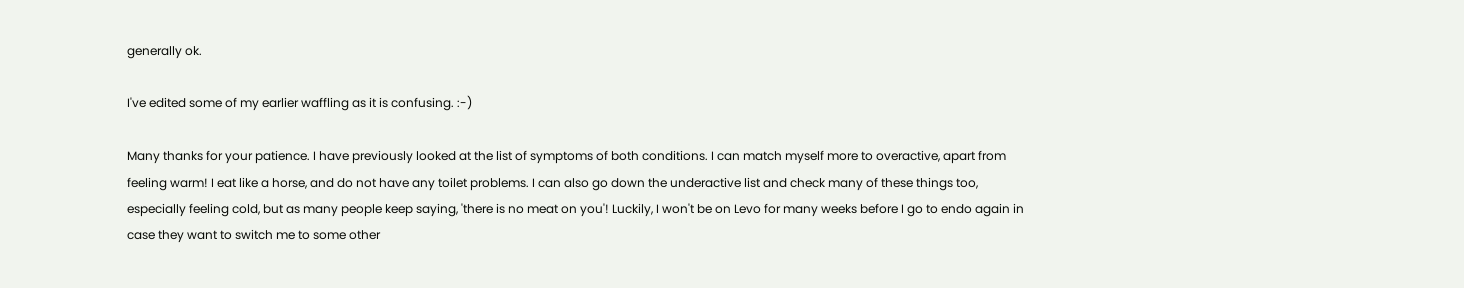generally ok.

I've edited some of my earlier waffling as it is confusing. :-)

Many thanks for your patience. I have previously looked at the list of symptoms of both conditions. I can match myself more to overactive, apart from feeling warm! I eat like a horse, and do not have any toilet problems. I can also go down the underactive list and check many of these things too, especially feeling cold, but as many people keep saying, 'there is no meat on you'! Luckily, I won't be on Levo for many weeks before I go to endo again in case they want to switch me to some other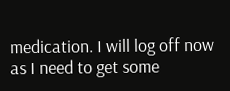medication. I will log off now as I need to get some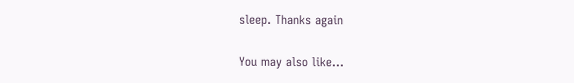sleep. Thanks again

You may also like...